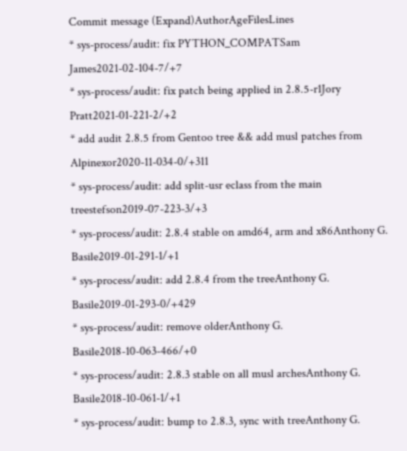Commit message (Expand)AuthorAgeFilesLines
* sys-process/audit: fix PYTHON_COMPATSam James2021-02-104-7/+7
* sys-process/audit: fix patch being applied in 2.8.5-r1Jory Pratt2021-01-221-2/+2
* add audit 2.8.5 from Gentoo tree && add musl patches from Alpinexor2020-11-034-0/+311
* sys-process/audit: add split-usr eclass from the main treestefson2019-07-223-3/+3
* sys-process/audit: 2.8.4 stable on amd64, arm and x86Anthony G. Basile2019-01-291-1/+1
* sys-process/audit: add 2.8.4 from the treeAnthony G. Basile2019-01-293-0/+429
* sys-process/audit: remove olderAnthony G. Basile2018-10-063-466/+0
* sys-process/audit: 2.8.3 stable on all musl archesAnthony G. Basile2018-10-061-1/+1
* sys-process/audit: bump to 2.8.3, sync with treeAnthony G.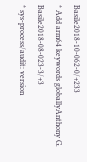Basile2018-10-062-0/+233
* Add arm64 keywords globallyAnthony G. Basile2018-08-023-3/+3
* sys-process/audit: version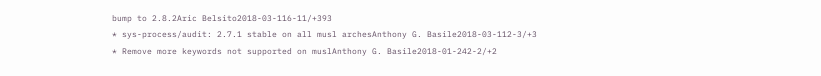bump to 2.8.2Aric Belsito2018-03-116-11/+393
* sys-process/audit: 2.7.1 stable on all musl archesAnthony G. Basile2018-03-112-3/+3
* Remove more keywords not supported on muslAnthony G. Basile2018-01-242-2/+2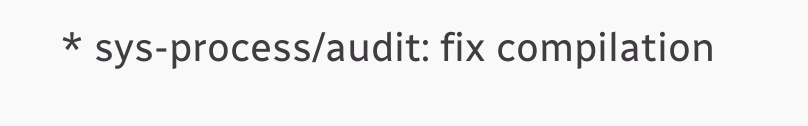* sys-process/audit: fix compilation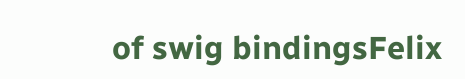of swig bindingsFelix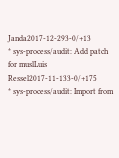Janda2017-12-293-0/+13
* sys-process/audit: Add patch for muslLuis Ressel2017-11-133-0/+175
* sys-process/audit: Import from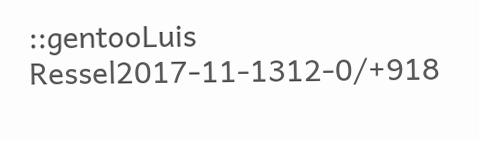::gentooLuis Ressel2017-11-1312-0/+918